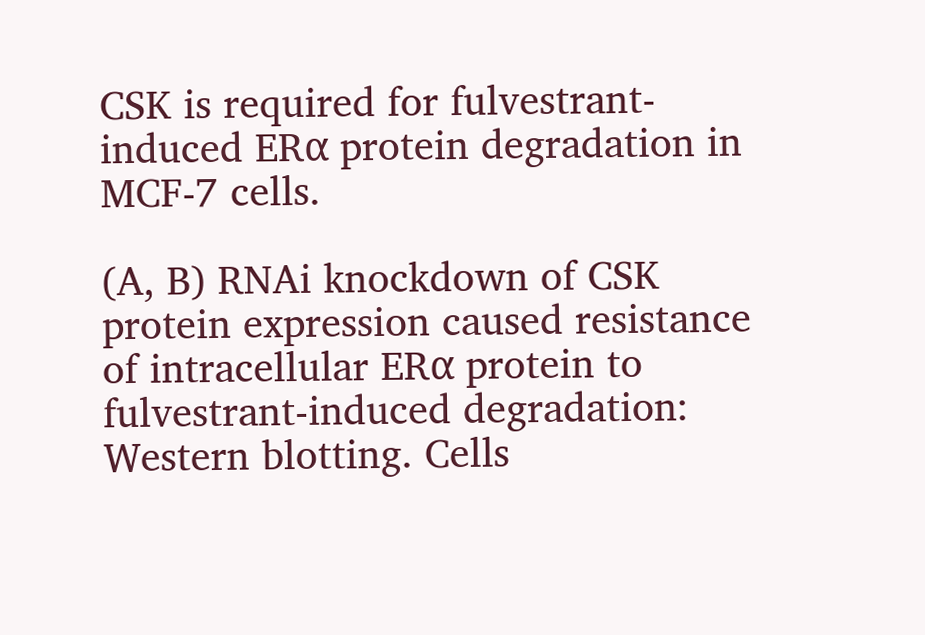CSK is required for fulvestrant-induced ERα protein degradation in MCF-7 cells.

(A, B) RNAi knockdown of CSK protein expression caused resistance of intracellular ERα protein to fulvestrant-induced degradation: Western blotting. Cells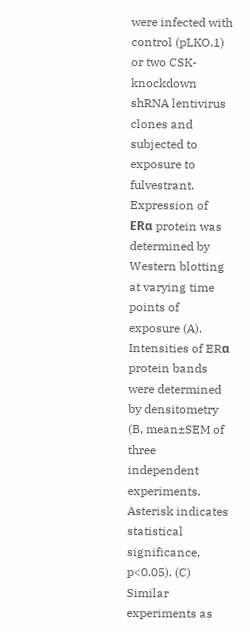were infected with control (pLKO.1) or two CSK-knockdown shRNA lentivirus clones and subjected to exposure to fulvestrant. Expression of ERα protein was determined by Western blotting at varying time points of exposure (A). Intensities of ERα protein bands were determined by densitometry (B, mean±SEM of three independent experiments. Asterisk indicates statistical significance, p<0.05). (C) Similar experiments as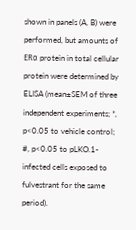shown in panels (A, B) were performed, but amounts of ERα protein in total cellular protein were determined by ELISA (mean±SEM of three independent experiments; *, p<0.05 to vehicle control; #, p<0.05 to pLKO.1-infected cells exposed to fulvestrant for the same period).